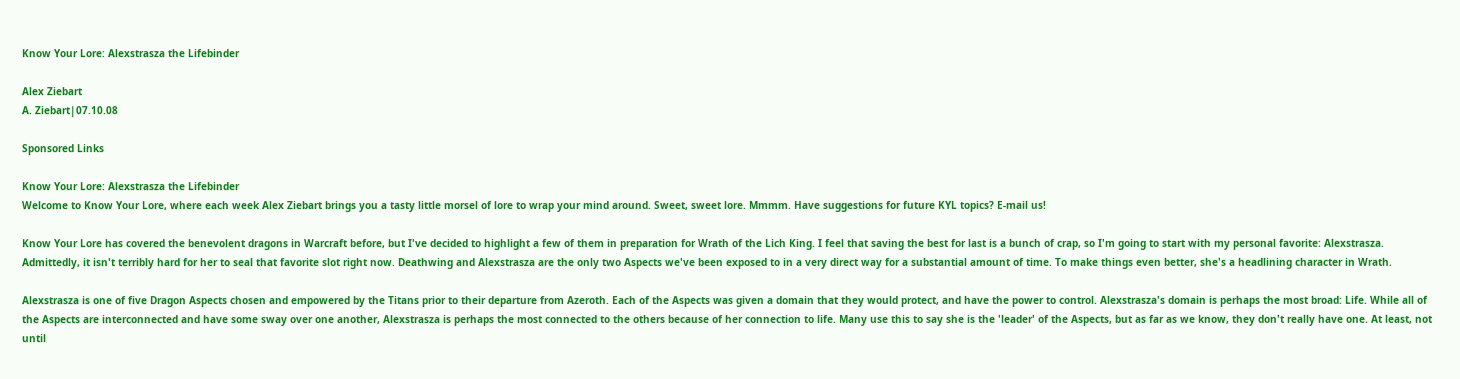Know Your Lore: Alexstrasza the Lifebinder

Alex Ziebart
A. Ziebart|07.10.08

Sponsored Links

Know Your Lore: Alexstrasza the Lifebinder
Welcome to Know Your Lore, where each week Alex Ziebart brings you a tasty little morsel of lore to wrap your mind around. Sweet, sweet lore. Mmmm. Have suggestions for future KYL topics? E-mail us!

Know Your Lore has covered the benevolent dragons in Warcraft before, but I've decided to highlight a few of them in preparation for Wrath of the Lich King. I feel that saving the best for last is a bunch of crap, so I'm going to start with my personal favorite: Alexstrasza. Admittedly, it isn't terribly hard for her to seal that favorite slot right now. Deathwing and Alexstrasza are the only two Aspects we've been exposed to in a very direct way for a substantial amount of time. To make things even better, she's a headlining character in Wrath.

Alexstrasza is one of five Dragon Aspects chosen and empowered by the Titans prior to their departure from Azeroth. Each of the Aspects was given a domain that they would protect, and have the power to control. Alexstrasza's domain is perhaps the most broad: Life. While all of the Aspects are interconnected and have some sway over one another, Alexstrasza is perhaps the most connected to the others because of her connection to life. Many use this to say she is the 'leader' of the Aspects, but as far as we know, they don't really have one. At least, not until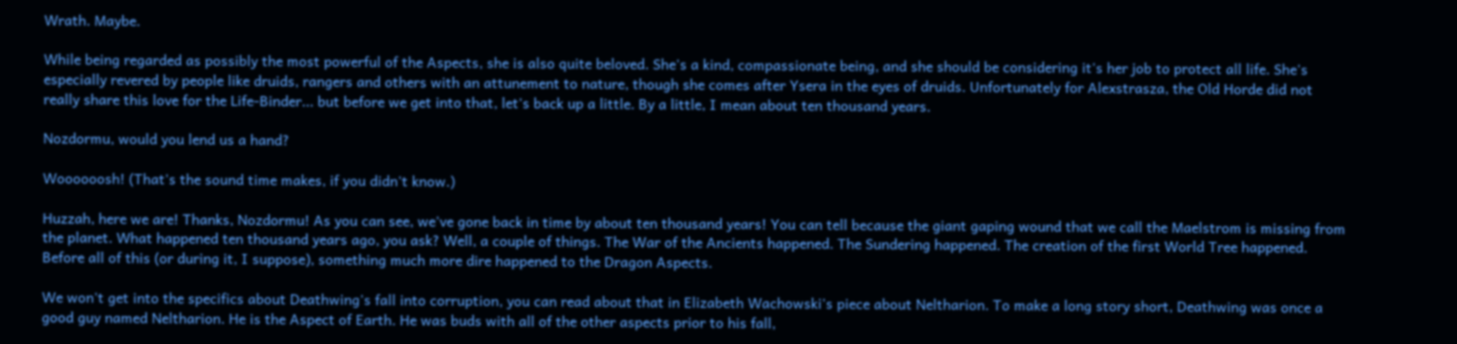Wrath. Maybe.

While being regarded as possibly the most powerful of the Aspects, she is also quite beloved. She's a kind, compassionate being, and she should be considering it's her job to protect all life. She's especially revered by people like druids, rangers and others with an attunement to nature, though she comes after Ysera in the eyes of druids. Unfortunately for Alexstrasza, the Old Horde did not really share this love for the Life-Binder... but before we get into that, let's back up a little. By a little, I mean about ten thousand years.

Nozdormu, would you lend us a hand?

Woooooosh! (That's the sound time makes, if you didn't know.)

Huzzah, here we are! Thanks, Nozdormu! As you can see, we've gone back in time by about ten thousand years! You can tell because the giant gaping wound that we call the Maelstrom is missing from the planet. What happened ten thousand years ago, you ask? Well, a couple of things. The War of the Ancients happened. The Sundering happened. The creation of the first World Tree happened. Before all of this (or during it, I suppose), something much more dire happened to the Dragon Aspects.

We won't get into the specifics about Deathwing's fall into corruption, you can read about that in Elizabeth Wachowski's piece about Neltharion. To make a long story short, Deathwing was once a good guy named Neltharion. He is the Aspect of Earth. He was buds with all of the other aspects prior to his fall,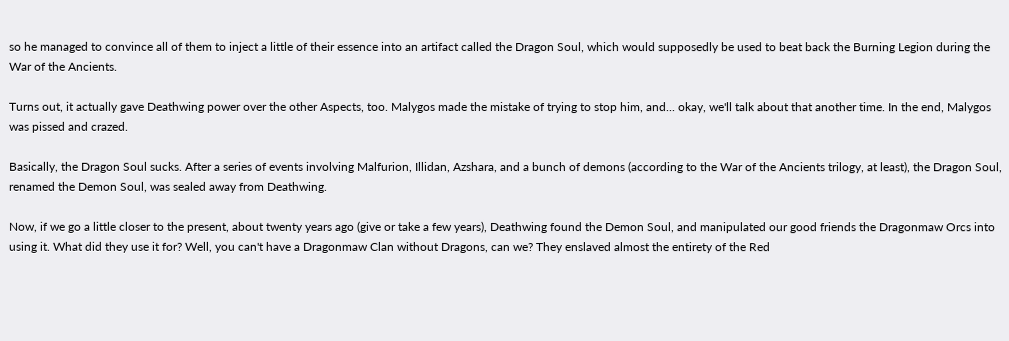so he managed to convince all of them to inject a little of their essence into an artifact called the Dragon Soul, which would supposedly be used to beat back the Burning Legion during the War of the Ancients.

Turns out, it actually gave Deathwing power over the other Aspects, too. Malygos made the mistake of trying to stop him, and... okay, we'll talk about that another time. In the end, Malygos was pissed and crazed.

Basically, the Dragon Soul sucks. After a series of events involving Malfurion, Illidan, Azshara, and a bunch of demons (according to the War of the Ancients trilogy, at least), the Dragon Soul, renamed the Demon Soul, was sealed away from Deathwing.

Now, if we go a little closer to the present, about twenty years ago (give or take a few years), Deathwing found the Demon Soul, and manipulated our good friends the Dragonmaw Orcs into using it. What did they use it for? Well, you can't have a Dragonmaw Clan without Dragons, can we? They enslaved almost the entirety of the Red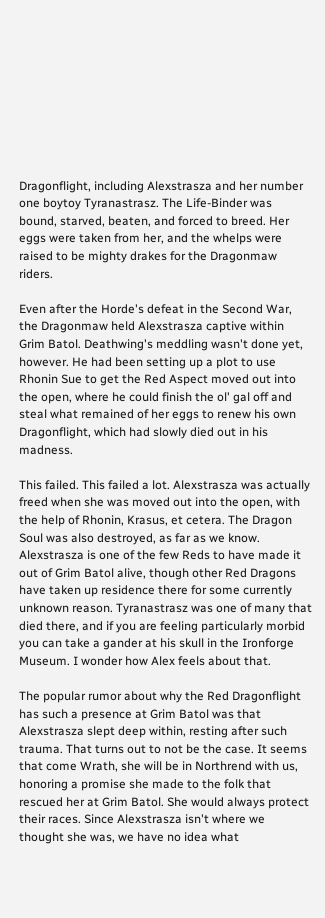Dragonflight, including Alexstrasza and her number one boytoy Tyranastrasz. The Life-Binder was bound, starved, beaten, and forced to breed. Her eggs were taken from her, and the whelps were raised to be mighty drakes for the Dragonmaw riders.

Even after the Horde's defeat in the Second War, the Dragonmaw held Alexstrasza captive within Grim Batol. Deathwing's meddling wasn't done yet, however. He had been setting up a plot to use Rhonin Sue to get the Red Aspect moved out into the open, where he could finish the ol' gal off and steal what remained of her eggs to renew his own Dragonflight, which had slowly died out in his madness.

This failed. This failed a lot. Alexstrasza was actually freed when she was moved out into the open, with the help of Rhonin, Krasus, et cetera. The Dragon Soul was also destroyed, as far as we know. Alexstrasza is one of the few Reds to have made it out of Grim Batol alive, though other Red Dragons have taken up residence there for some currently unknown reason. Tyranastrasz was one of many that died there, and if you are feeling particularly morbid you can take a gander at his skull in the Ironforge Museum. I wonder how Alex feels about that.

The popular rumor about why the Red Dragonflight has such a presence at Grim Batol was that Alexstrasza slept deep within, resting after such trauma. That turns out to not be the case. It seems that come Wrath, she will be in Northrend with us, honoring a promise she made to the folk that rescued her at Grim Batol. She would always protect their races. Since Alexstrasza isn't where we thought she was, we have no idea what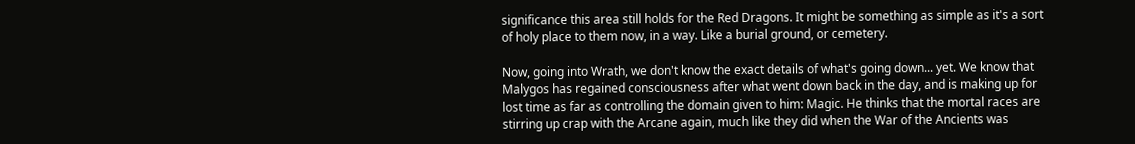significance this area still holds for the Red Dragons. It might be something as simple as it's a sort of holy place to them now, in a way. Like a burial ground, or cemetery.

Now, going into Wrath, we don't know the exact details of what's going down... yet. We know that Malygos has regained consciousness after what went down back in the day, and is making up for lost time as far as controlling the domain given to him: Magic. He thinks that the mortal races are stirring up crap with the Arcane again, much like they did when the War of the Ancients was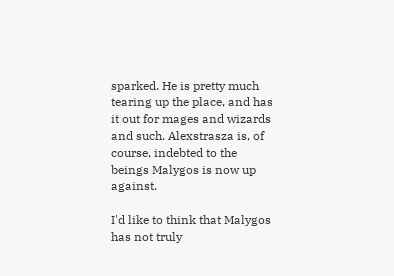sparked. He is pretty much tearing up the place, and has it out for mages and wizards and such. Alexstrasza is, of course, indebted to the beings Malygos is now up against.

I'd like to think that Malygos has not truly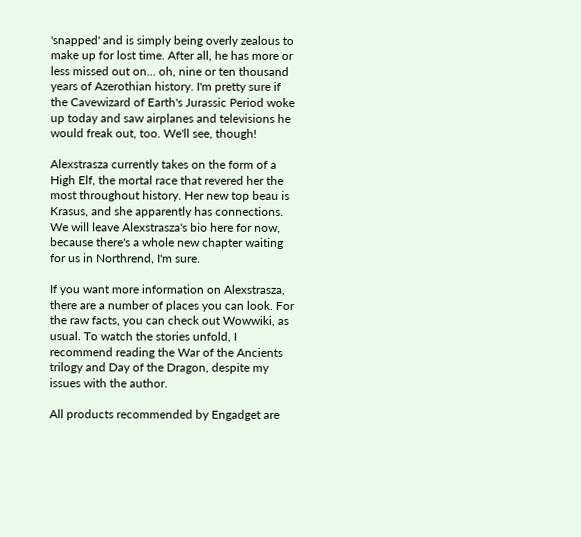'snapped' and is simply being overly zealous to make up for lost time. After all, he has more or less missed out on... oh, nine or ten thousand years of Azerothian history. I'm pretty sure if the Cavewizard of Earth's Jurassic Period woke up today and saw airplanes and televisions he would freak out, too. We'll see, though!

Alexstrasza currently takes on the form of a High Elf, the mortal race that revered her the most throughout history. Her new top beau is Krasus, and she apparently has connections. We will leave Alexstrasza's bio here for now, because there's a whole new chapter waiting for us in Northrend, I'm sure.

If you want more information on Alexstrasza, there are a number of places you can look. For the raw facts, you can check out Wowwiki, as usual. To watch the stories unfold, I recommend reading the War of the Ancients trilogy and Day of the Dragon, despite my issues with the author.

All products recommended by Engadget are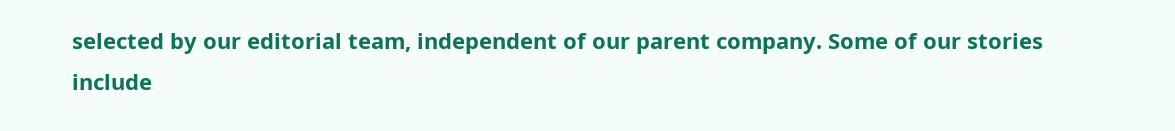selected by our editorial team, independent of our parent company. Some of our stories include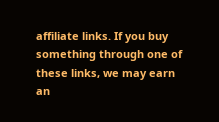affiliate links. If you buy something through one of these links, we may earn an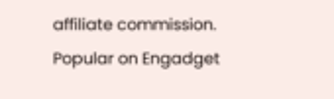affiliate commission.
Popular on Engadget